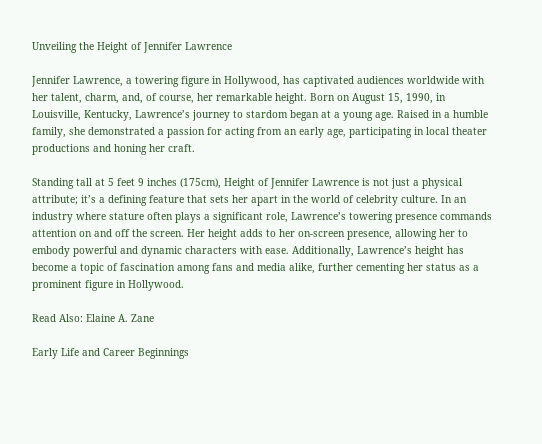Unveiling the Height of Jennifer Lawrence

Jennifer Lawrence, a towering figure in Hollywood, has captivated audiences worldwide with her talent, charm, and, of course, her remarkable height. Born on August 15, 1990, in Louisville, Kentucky, Lawrence’s journey to stardom began at a young age. Raised in a humble family, she demonstrated a passion for acting from an early age, participating in local theater productions and honing her craft.

Standing tall at 5 feet 9 inches (175cm), Height of Jennifer Lawrence is not just a physical attribute; it’s a defining feature that sets her apart in the world of celebrity culture. In an industry where stature often plays a significant role, Lawrence’s towering presence commands attention on and off the screen. Her height adds to her on-screen presence, allowing her to embody powerful and dynamic characters with ease. Additionally, Lawrence’s height has become a topic of fascination among fans and media alike, further cementing her status as a prominent figure in Hollywood.

Read Also: Elaine A. Zane

Early Life and Career Beginnings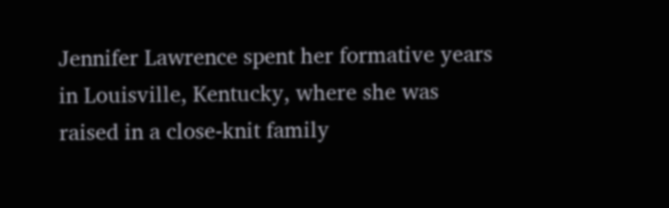Jennifer Lawrence spent her formative years in Louisville, Kentucky, where she was raised in a close-knit family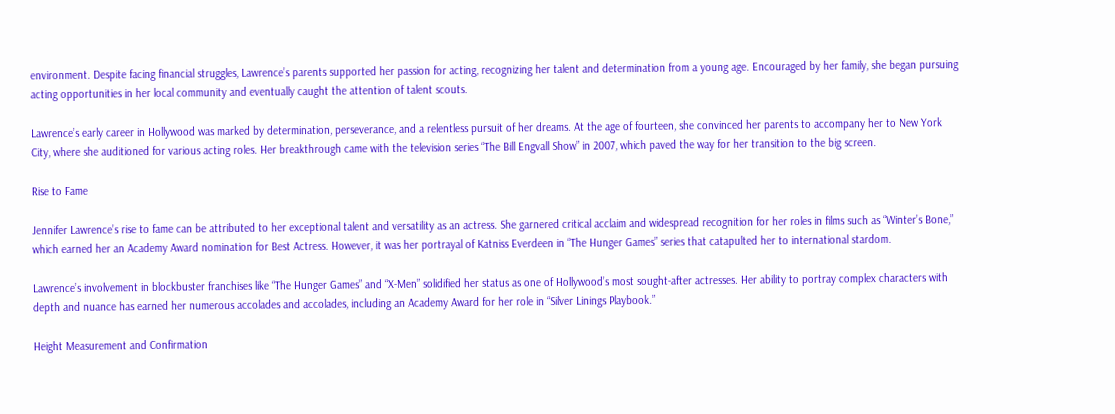environment. Despite facing financial struggles, Lawrence’s parents supported her passion for acting, recognizing her talent and determination from a young age. Encouraged by her family, she began pursuing acting opportunities in her local community and eventually caught the attention of talent scouts.

Lawrence’s early career in Hollywood was marked by determination, perseverance, and a relentless pursuit of her dreams. At the age of fourteen, she convinced her parents to accompany her to New York City, where she auditioned for various acting roles. Her breakthrough came with the television series “The Bill Engvall Show” in 2007, which paved the way for her transition to the big screen.

Rise to Fame

Jennifer Lawrence’s rise to fame can be attributed to her exceptional talent and versatility as an actress. She garnered critical acclaim and widespread recognition for her roles in films such as “Winter’s Bone,” which earned her an Academy Award nomination for Best Actress. However, it was her portrayal of Katniss Everdeen in “The Hunger Games” series that catapulted her to international stardom.

Lawrence’s involvement in blockbuster franchises like “The Hunger Games” and “X-Men” solidified her status as one of Hollywood’s most sought-after actresses. Her ability to portray complex characters with depth and nuance has earned her numerous accolades and accolades, including an Academy Award for her role in “Silver Linings Playbook.”

Height Measurement and Confirmation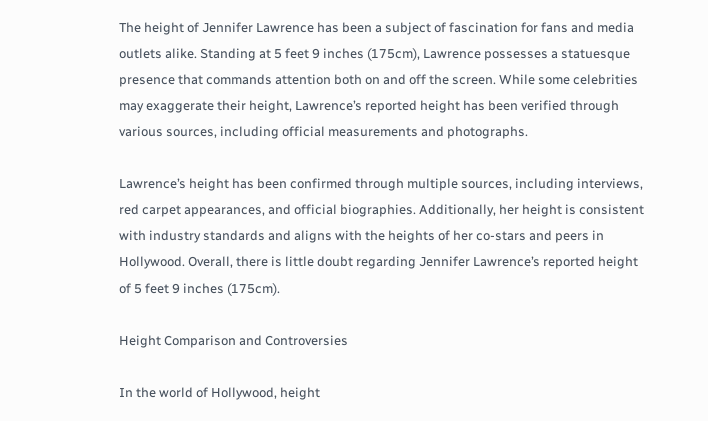The height of Jennifer Lawrence has been a subject of fascination for fans and media outlets alike. Standing at 5 feet 9 inches (175cm), Lawrence possesses a statuesque presence that commands attention both on and off the screen. While some celebrities may exaggerate their height, Lawrence’s reported height has been verified through various sources, including official measurements and photographs.

Lawrence’s height has been confirmed through multiple sources, including interviews, red carpet appearances, and official biographies. Additionally, her height is consistent with industry standards and aligns with the heights of her co-stars and peers in Hollywood. Overall, there is little doubt regarding Jennifer Lawrence’s reported height of 5 feet 9 inches (175cm).

Height Comparison and Controversies

In the world of Hollywood, height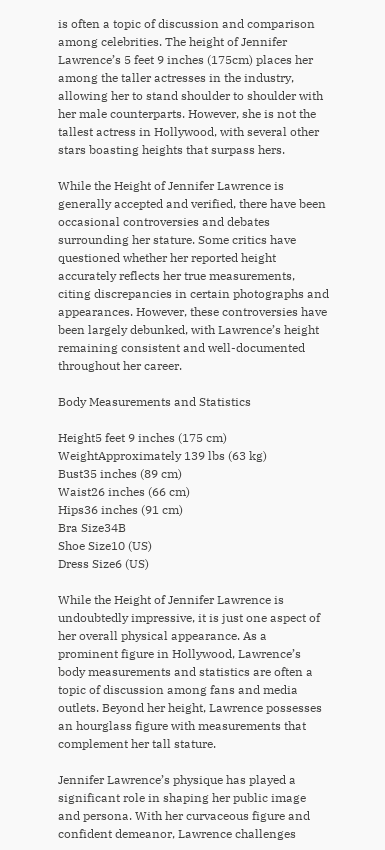is often a topic of discussion and comparison among celebrities. The height of Jennifer Lawrence’s 5 feet 9 inches (175cm) places her among the taller actresses in the industry, allowing her to stand shoulder to shoulder with her male counterparts. However, she is not the tallest actress in Hollywood, with several other stars boasting heights that surpass hers.

While the Height of Jennifer Lawrence is generally accepted and verified, there have been occasional controversies and debates surrounding her stature. Some critics have questioned whether her reported height accurately reflects her true measurements, citing discrepancies in certain photographs and appearances. However, these controversies have been largely debunked, with Lawrence’s height remaining consistent and well-documented throughout her career.

Body Measurements and Statistics

Height5 feet 9 inches (175 cm)
WeightApproximately 139 lbs (63 kg)
Bust35 inches (89 cm)
Waist26 inches (66 cm)
Hips36 inches (91 cm)
Bra Size34B
Shoe Size10 (US)
Dress Size6 (US)

While the Height of Jennifer Lawrence is undoubtedly impressive, it is just one aspect of her overall physical appearance. As a prominent figure in Hollywood, Lawrence’s body measurements and statistics are often a topic of discussion among fans and media outlets. Beyond her height, Lawrence possesses an hourglass figure with measurements that complement her tall stature.

Jennifer Lawrence’s physique has played a significant role in shaping her public image and persona. With her curvaceous figure and confident demeanor, Lawrence challenges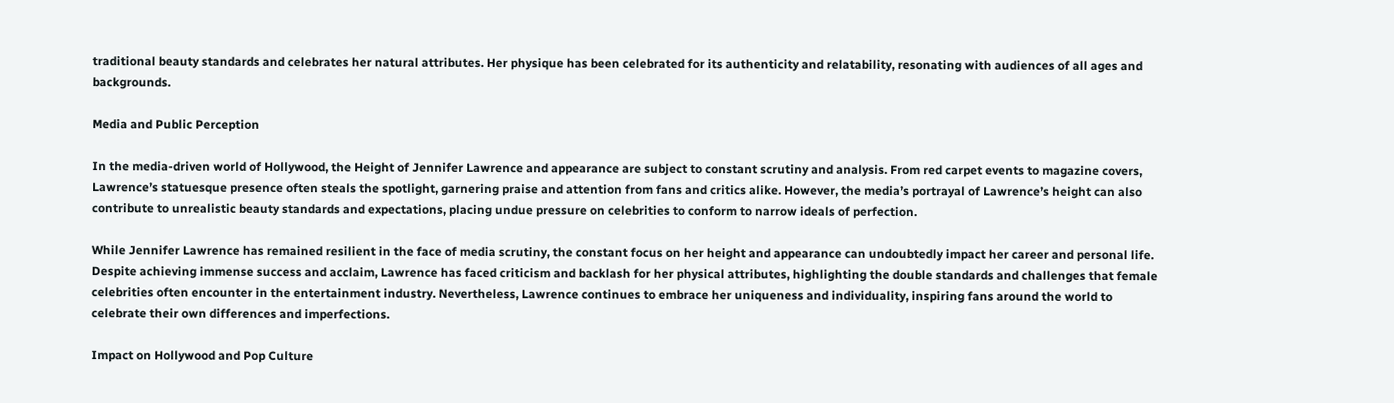traditional beauty standards and celebrates her natural attributes. Her physique has been celebrated for its authenticity and relatability, resonating with audiences of all ages and backgrounds.

Media and Public Perception

In the media-driven world of Hollywood, the Height of Jennifer Lawrence and appearance are subject to constant scrutiny and analysis. From red carpet events to magazine covers, Lawrence’s statuesque presence often steals the spotlight, garnering praise and attention from fans and critics alike. However, the media’s portrayal of Lawrence’s height can also contribute to unrealistic beauty standards and expectations, placing undue pressure on celebrities to conform to narrow ideals of perfection.

While Jennifer Lawrence has remained resilient in the face of media scrutiny, the constant focus on her height and appearance can undoubtedly impact her career and personal life. Despite achieving immense success and acclaim, Lawrence has faced criticism and backlash for her physical attributes, highlighting the double standards and challenges that female celebrities often encounter in the entertainment industry. Nevertheless, Lawrence continues to embrace her uniqueness and individuality, inspiring fans around the world to celebrate their own differences and imperfections.

Impact on Hollywood and Pop Culture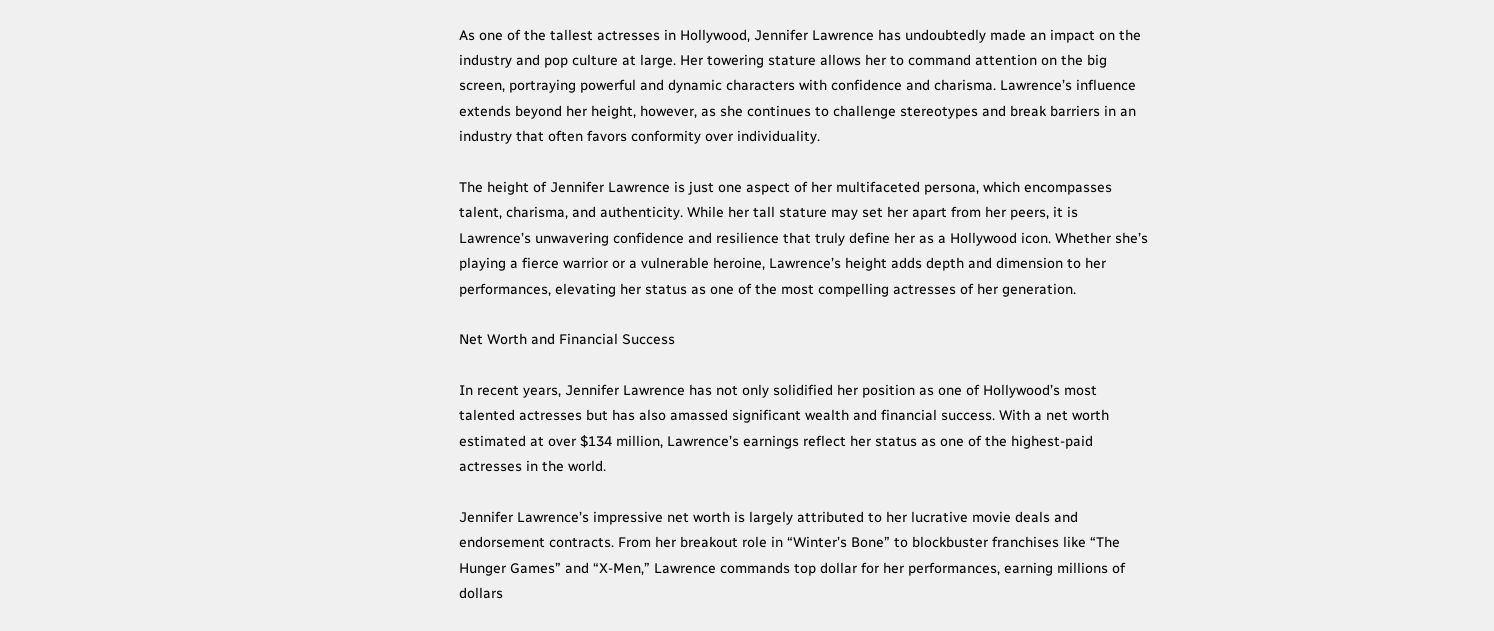As one of the tallest actresses in Hollywood, Jennifer Lawrence has undoubtedly made an impact on the industry and pop culture at large. Her towering stature allows her to command attention on the big screen, portraying powerful and dynamic characters with confidence and charisma. Lawrence’s influence extends beyond her height, however, as she continues to challenge stereotypes and break barriers in an industry that often favors conformity over individuality.

The height of Jennifer Lawrence is just one aspect of her multifaceted persona, which encompasses talent, charisma, and authenticity. While her tall stature may set her apart from her peers, it is Lawrence’s unwavering confidence and resilience that truly define her as a Hollywood icon. Whether she’s playing a fierce warrior or a vulnerable heroine, Lawrence’s height adds depth and dimension to her performances, elevating her status as one of the most compelling actresses of her generation.

Net Worth and Financial Success

In recent years, Jennifer Lawrence has not only solidified her position as one of Hollywood’s most talented actresses but has also amassed significant wealth and financial success. With a net worth estimated at over $134 million, Lawrence’s earnings reflect her status as one of the highest-paid actresses in the world.

Jennifer Lawrence’s impressive net worth is largely attributed to her lucrative movie deals and endorsement contracts. From her breakout role in “Winter’s Bone” to blockbuster franchises like “The Hunger Games” and “X-Men,” Lawrence commands top dollar for her performances, earning millions of dollars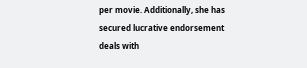per movie. Additionally, she has secured lucrative endorsement deals with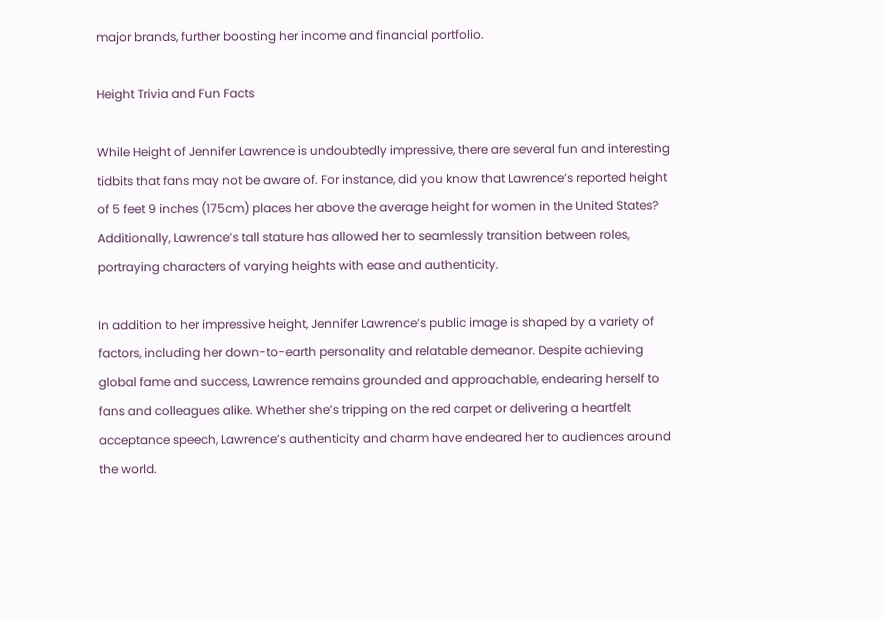major brands, further boosting her income and financial portfolio.

Height Trivia and Fun Facts

While Height of Jennifer Lawrence is undoubtedly impressive, there are several fun and interesting tidbits that fans may not be aware of. For instance, did you know that Lawrence’s reported height of 5 feet 9 inches (175cm) places her above the average height for women in the United States? Additionally, Lawrence’s tall stature has allowed her to seamlessly transition between roles, portraying characters of varying heights with ease and authenticity.

In addition to her impressive height, Jennifer Lawrence’s public image is shaped by a variety of factors, including her down-to-earth personality and relatable demeanor. Despite achieving global fame and success, Lawrence remains grounded and approachable, endearing herself to fans and colleagues alike. Whether she’s tripping on the red carpet or delivering a heartfelt acceptance speech, Lawrence’s authenticity and charm have endeared her to audiences around the world.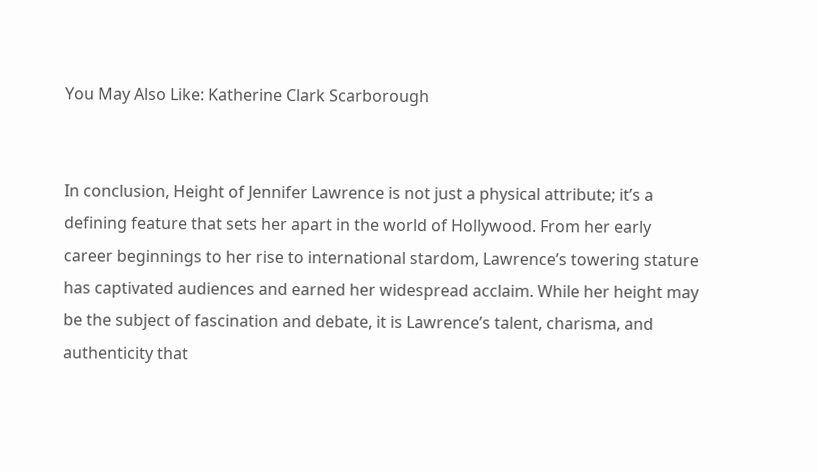You May Also Like: Katherine Clark Scarborough


In conclusion, Height of Jennifer Lawrence is not just a physical attribute; it’s a defining feature that sets her apart in the world of Hollywood. From her early career beginnings to her rise to international stardom, Lawrence’s towering stature has captivated audiences and earned her widespread acclaim. While her height may be the subject of fascination and debate, it is Lawrence’s talent, charisma, and authenticity that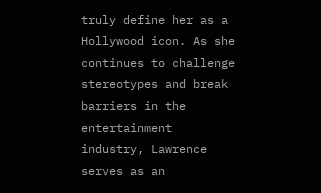truly define her as a Hollywood icon. As she continues to challenge stereotypes and break barriers in the entertainment industry, Lawrence serves as an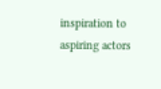inspiration to aspiring actors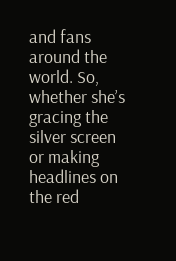and fans around the world. So, whether she’s gracing the silver screen or making headlines on the red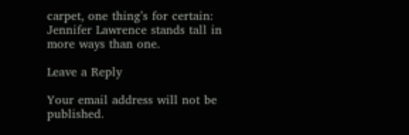carpet, one thing’s for certain: Jennifer Lawrence stands tall in more ways than one.

Leave a Reply

Your email address will not be published.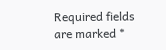Required fields are marked *